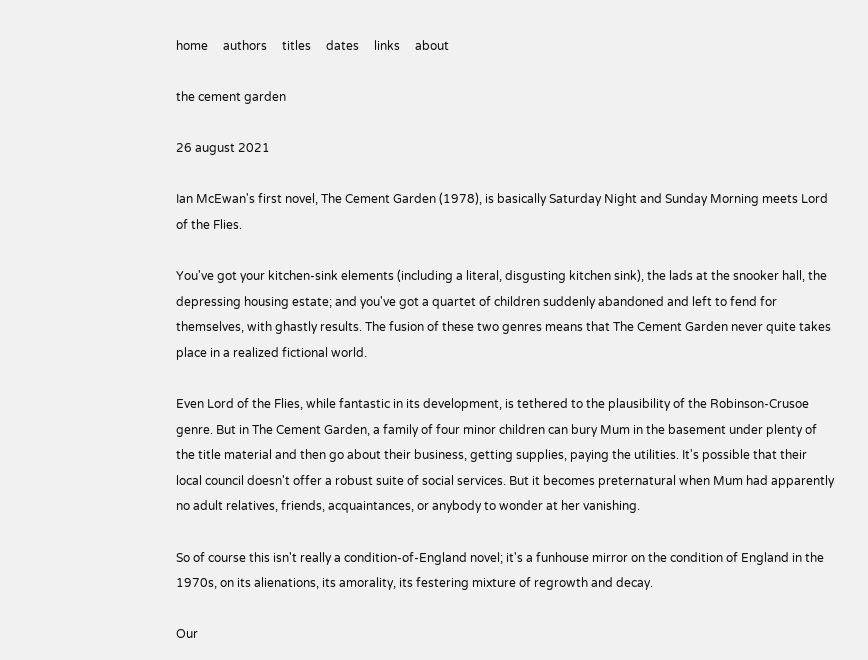home     authors     titles     dates     links     about

the cement garden

26 august 2021

Ian McEwan's first novel, The Cement Garden (1978), is basically Saturday Night and Sunday Morning meets Lord of the Flies.

You've got your kitchen-sink elements (including a literal, disgusting kitchen sink), the lads at the snooker hall, the depressing housing estate; and you've got a quartet of children suddenly abandoned and left to fend for themselves, with ghastly results. The fusion of these two genres means that The Cement Garden never quite takes place in a realized fictional world.

Even Lord of the Flies, while fantastic in its development, is tethered to the plausibility of the Robinson-Crusoe genre. But in The Cement Garden, a family of four minor children can bury Mum in the basement under plenty of the title material and then go about their business, getting supplies, paying the utilities. It's possible that their local council doesn't offer a robust suite of social services. But it becomes preternatural when Mum had apparently no adult relatives, friends, acquaintances, or anybody to wonder at her vanishing.

So of course this isn't really a condition-of-England novel; it's a funhouse mirror on the condition of England in the 1970s, on its alienations, its amorality, its festering mixture of regrowth and decay.

Our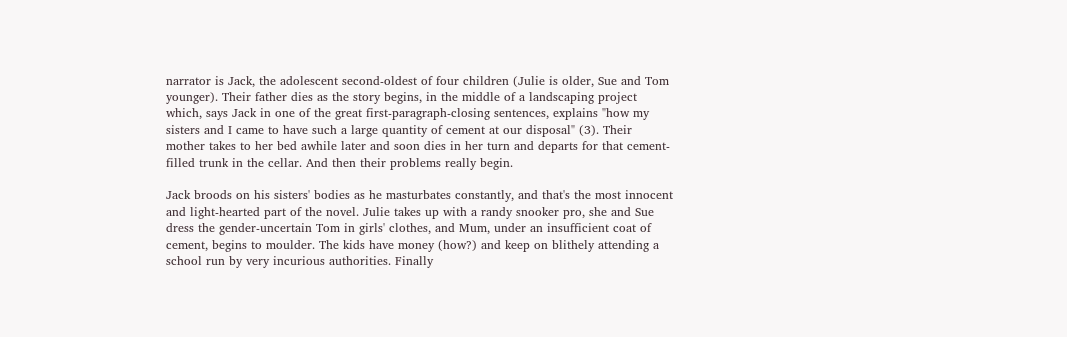narrator is Jack, the adolescent second-oldest of four children (Julie is older, Sue and Tom younger). Their father dies as the story begins, in the middle of a landscaping project which, says Jack in one of the great first-paragraph-closing sentences, explains "how my sisters and I came to have such a large quantity of cement at our disposal" (3). Their mother takes to her bed awhile later and soon dies in her turn and departs for that cement-filled trunk in the cellar. And then their problems really begin.

Jack broods on his sisters' bodies as he masturbates constantly, and that's the most innocent and light-hearted part of the novel. Julie takes up with a randy snooker pro, she and Sue dress the gender-uncertain Tom in girls' clothes, and Mum, under an insufficient coat of cement, begins to moulder. The kids have money (how?) and keep on blithely attending a school run by very incurious authorities. Finally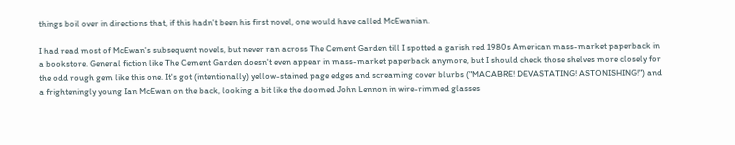things boil over in directions that, if this hadn't been his first novel, one would have called McEwanian.

I had read most of McEwan's subsequent novels, but never ran across The Cement Garden till I spotted a garish red 1980s American mass-market paperback in a bookstore. General fiction like The Cement Garden doesn't even appear in mass-market paperback anymore, but I should check those shelves more closely for the odd rough gem like this one. It's got (intentionally) yellow-stained page edges and screaming cover blurbs ("MACABRE! DEVASTATING! ASTONISHING!") and a frighteningly young Ian McEwan on the back, looking a bit like the doomed John Lennon in wire-rimmed glasses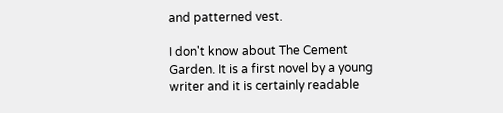and patterned vest.

I don't know about The Cement Garden. It is a first novel by a young writer and it is certainly readable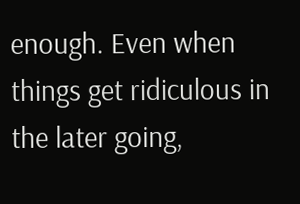enough. Even when things get ridiculous in the later going,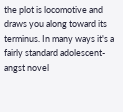the plot is locomotive and draws you along toward its terminus. In many ways it's a fairly standard adolescent-angst novel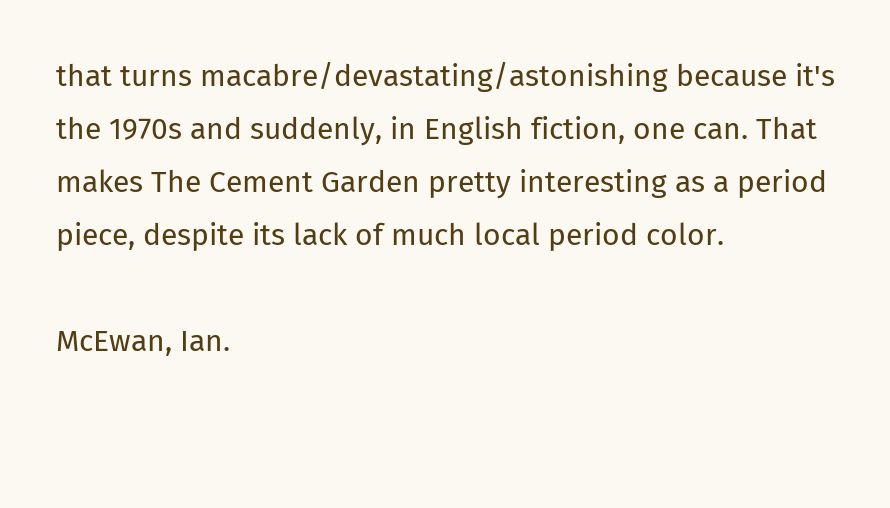that turns macabre/devastating/astonishing because it's the 1970s and suddenly, in English fiction, one can. That makes The Cement Garden pretty interesting as a period piece, despite its lack of much local period color.

McEwan, Ian.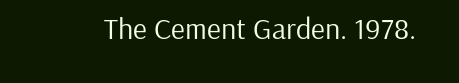The Cement Garden. 1978.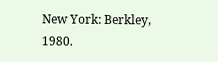New York: Berkley, 1980.